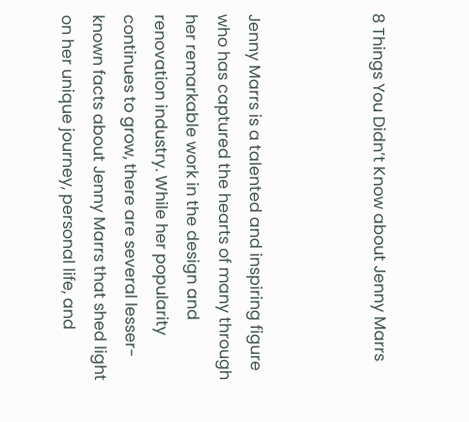8 Things You Didn’t Know about Jenny Marrs



Jenny Marrs is a talented and inspiring figure who has captured the hearts of many through her remarkable work in the design and renovation industry. While her popularity continues to grow, there are several lesser-known facts about Jenny Marrs that shed light on her unique journey, personal life, and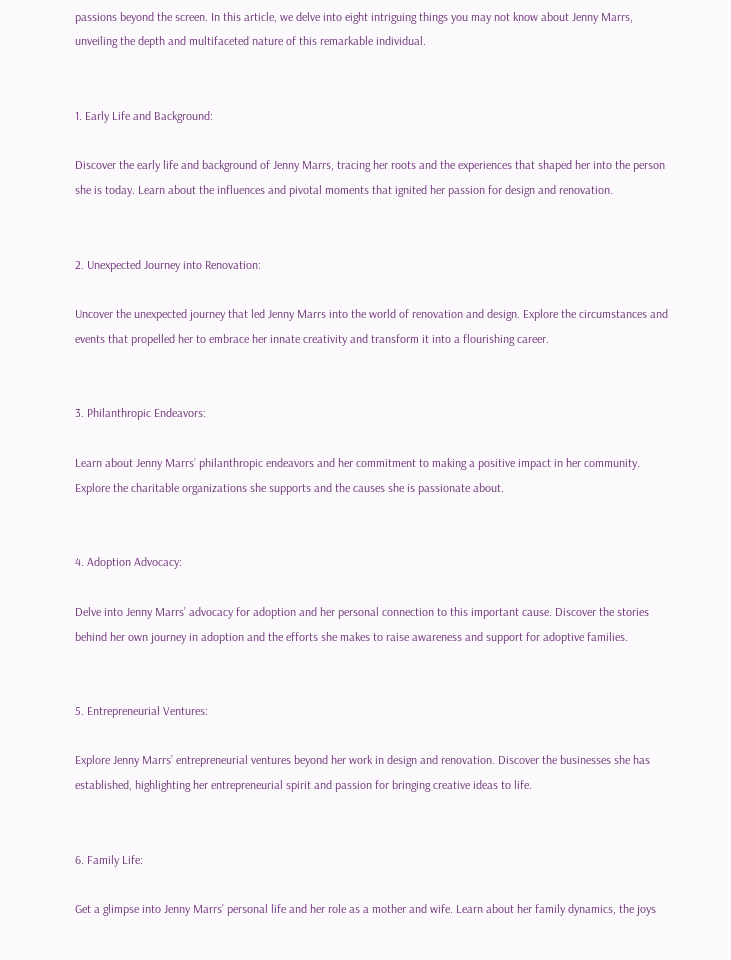passions beyond the screen. In this article, we delve into eight intriguing things you may not know about Jenny Marrs, unveiling the depth and multifaceted nature of this remarkable individual.


1. Early Life and Background:

Discover the early life and background of Jenny Marrs, tracing her roots and the experiences that shaped her into the person she is today. Learn about the influences and pivotal moments that ignited her passion for design and renovation.


2. Unexpected Journey into Renovation:

Uncover the unexpected journey that led Jenny Marrs into the world of renovation and design. Explore the circumstances and events that propelled her to embrace her innate creativity and transform it into a flourishing career.


3. Philanthropic Endeavors:

Learn about Jenny Marrs’ philanthropic endeavors and her commitment to making a positive impact in her community. Explore the charitable organizations she supports and the causes she is passionate about.


4. Adoption Advocacy:

Delve into Jenny Marrs’ advocacy for adoption and her personal connection to this important cause. Discover the stories behind her own journey in adoption and the efforts she makes to raise awareness and support for adoptive families.


5. Entrepreneurial Ventures:

Explore Jenny Marrs’ entrepreneurial ventures beyond her work in design and renovation. Discover the businesses she has established, highlighting her entrepreneurial spirit and passion for bringing creative ideas to life.


6. Family Life:

Get a glimpse into Jenny Marrs’ personal life and her role as a mother and wife. Learn about her family dynamics, the joys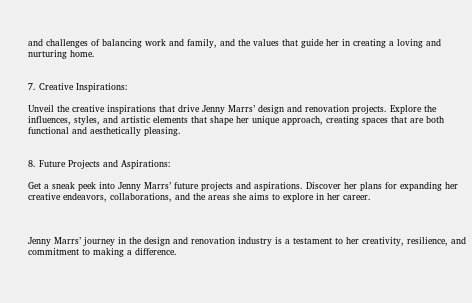and challenges of balancing work and family, and the values that guide her in creating a loving and nurturing home.


7. Creative Inspirations:

Unveil the creative inspirations that drive Jenny Marrs’ design and renovation projects. Explore the influences, styles, and artistic elements that shape her unique approach, creating spaces that are both functional and aesthetically pleasing.


8. Future Projects and Aspirations:

Get a sneak peek into Jenny Marrs’ future projects and aspirations. Discover her plans for expanding her creative endeavors, collaborations, and the areas she aims to explore in her career.



Jenny Marrs’ journey in the design and renovation industry is a testament to her creativity, resilience, and commitment to making a difference.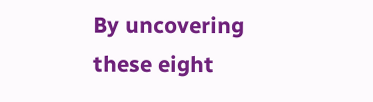By uncovering these eight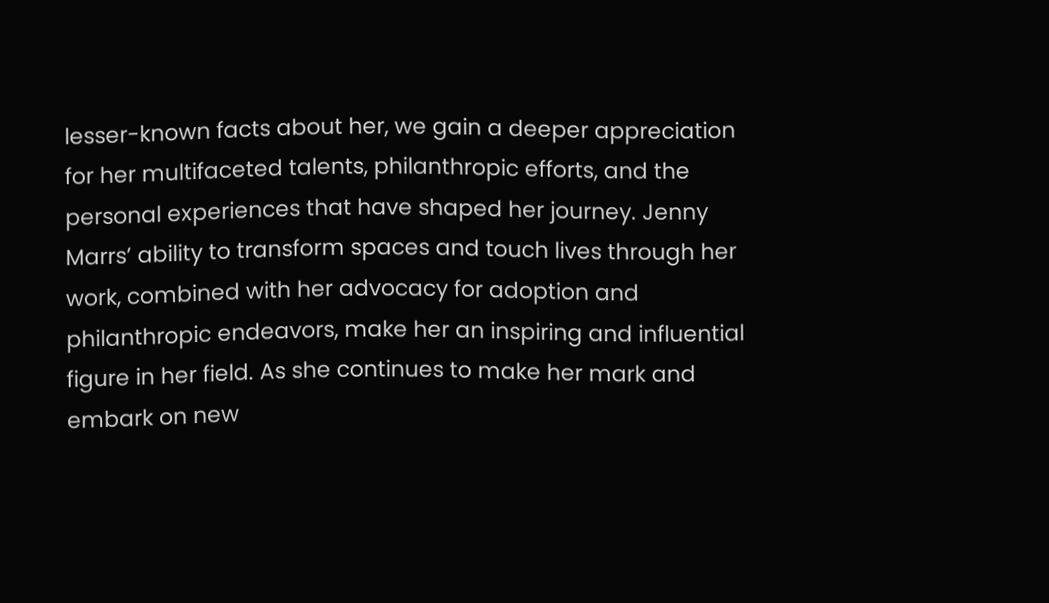lesser-known facts about her, we gain a deeper appreciation for her multifaceted talents, philanthropic efforts, and the personal experiences that have shaped her journey. Jenny Marrs’ ability to transform spaces and touch lives through her work, combined with her advocacy for adoption and philanthropic endeavors, make her an inspiring and influential figure in her field. As she continues to make her mark and embark on new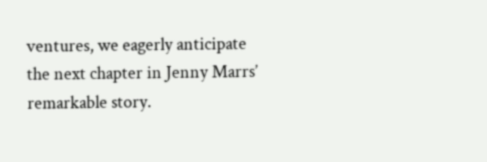ventures, we eagerly anticipate the next chapter in Jenny Marrs’ remarkable story.